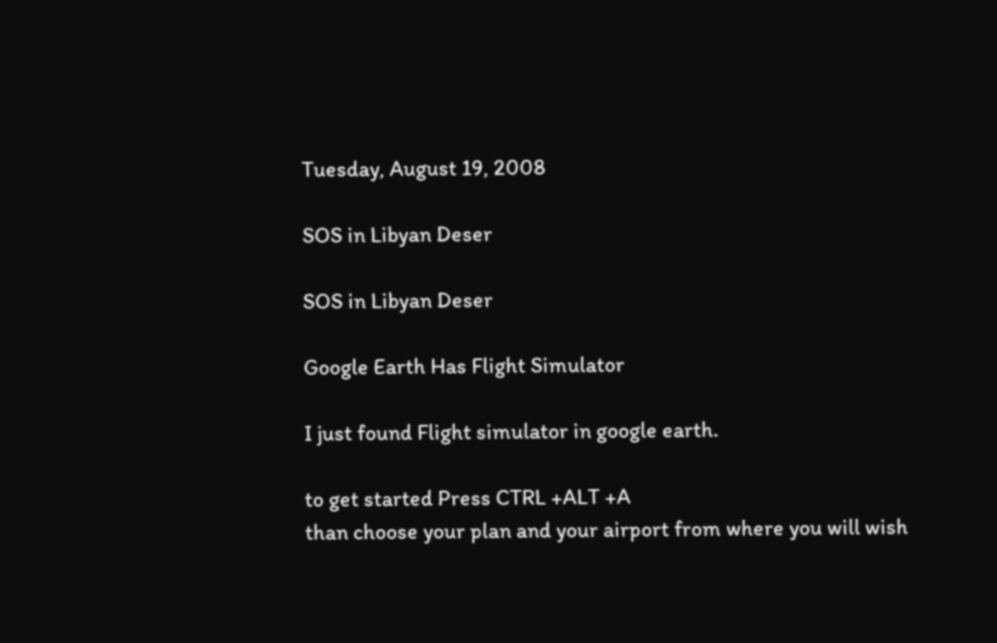Tuesday, August 19, 2008

SOS in Libyan Deser

SOS in Libyan Deser

Google Earth Has Flight Simulator

I just found Flight simulator in google earth.

to get started Press CTRL +ALT +A
than choose your plan and your airport from where you will wish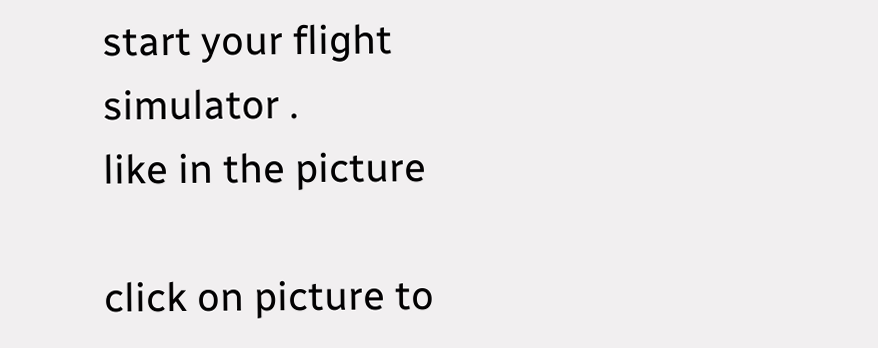start your flight
simulator .
like in the picture

click on picture to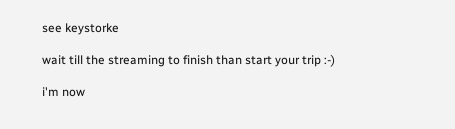see keystorke

wait till the streaming to finish than start your trip :-)

i'm now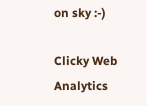on sky :-)

Clicky Web Analytics